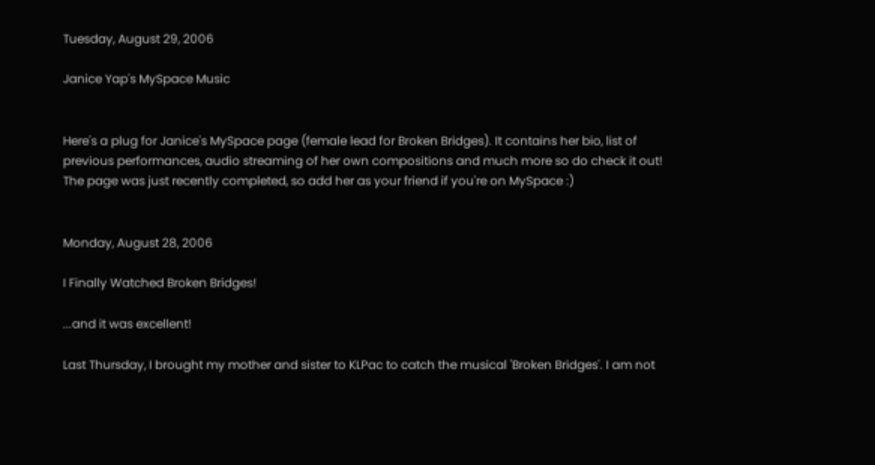Tuesday, August 29, 2006

Janice Yap's MySpace Music


Here's a plug for Janice's MySpace page (female lead for Broken Bridges). It contains her bio, list of previous performances, audio streaming of her own compositions and much more so do check it out! The page was just recently completed, so add her as your friend if you're on MySpace :)


Monday, August 28, 2006

I Finally Watched Broken Bridges!

...and it was excellent!

Last Thursday, I brought my mother and sister to KLPac to catch the musical 'Broken Bridges'. I am not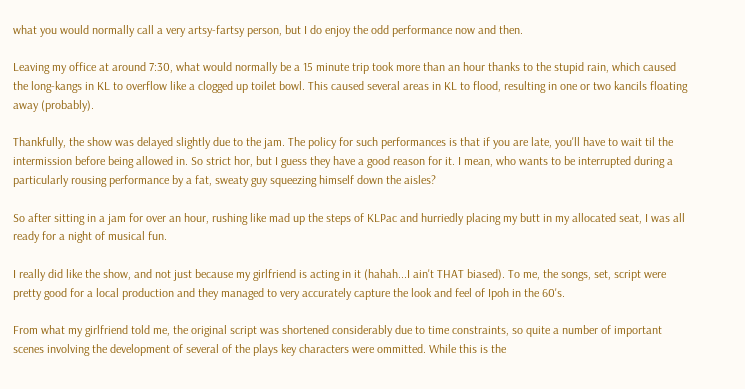what you would normally call a very artsy-fartsy person, but I do enjoy the odd performance now and then.

Leaving my office at around 7:30, what would normally be a 15 minute trip took more than an hour thanks to the stupid rain, which caused the long-kangs in KL to overflow like a clogged up toilet bowl. This caused several areas in KL to flood, resulting in one or two kancils floating away (probably).

Thankfully, the show was delayed slightly due to the jam. The policy for such performances is that if you are late, you'll have to wait til the intermission before being allowed in. So strict hor, but I guess they have a good reason for it. I mean, who wants to be interrupted during a particularly rousing performance by a fat, sweaty guy squeezing himself down the aisles?

So after sitting in a jam for over an hour, rushing like mad up the steps of KLPac and hurriedly placing my butt in my allocated seat, I was all ready for a night of musical fun.

I really did like the show, and not just because my girlfriend is acting in it (hahah...I ain't THAT biased). To me, the songs, set, script were pretty good for a local production and they managed to very accurately capture the look and feel of Ipoh in the 60's.

From what my girlfriend told me, the original script was shortened considerably due to time constraints, so quite a number of important scenes involving the development of several of the plays key characters were ommitted. While this is the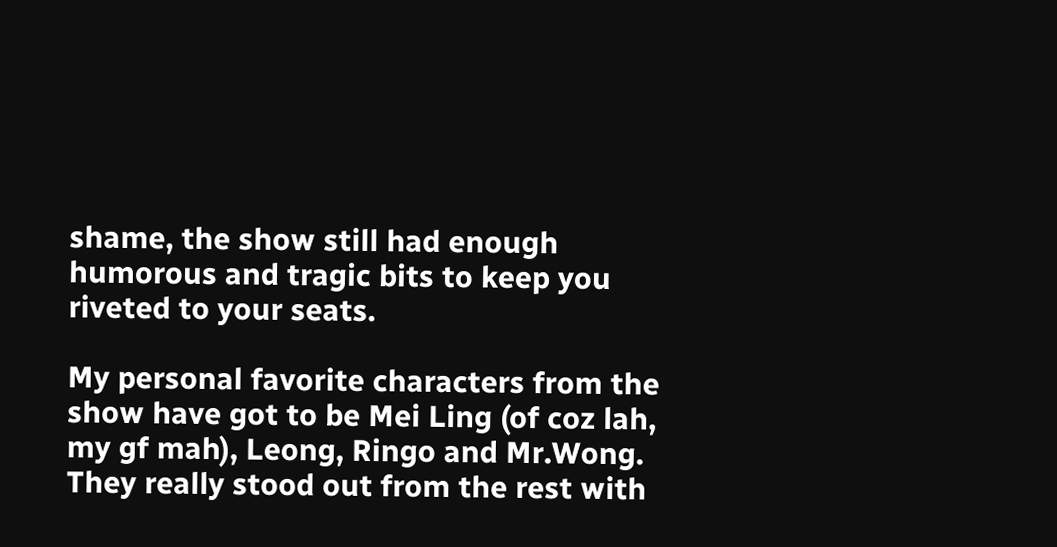shame, the show still had enough humorous and tragic bits to keep you riveted to your seats.

My personal favorite characters from the show have got to be Mei Ling (of coz lah, my gf mah), Leong, Ringo and Mr.Wong. They really stood out from the rest with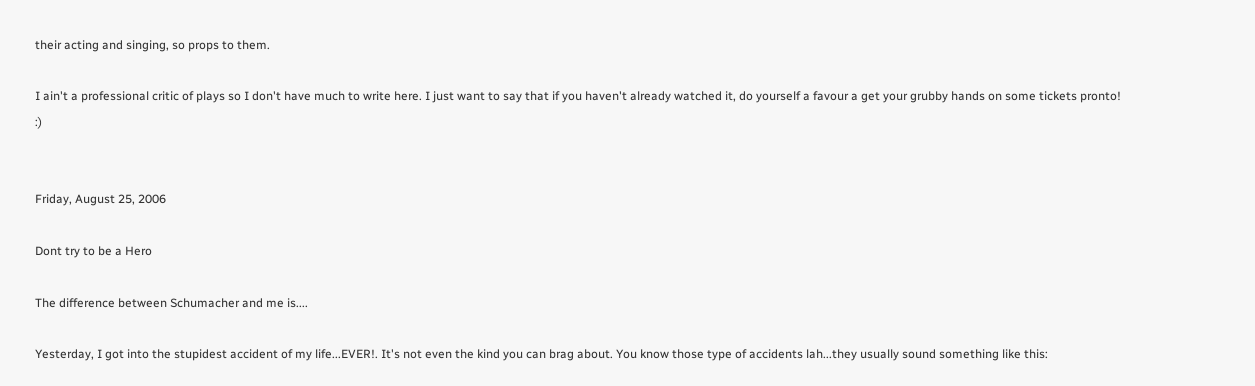their acting and singing, so props to them.

I ain't a professional critic of plays so I don't have much to write here. I just want to say that if you haven't already watched it, do yourself a favour a get your grubby hands on some tickets pronto! :)


Friday, August 25, 2006

Dont try to be a Hero

The difference between Schumacher and me is....

Yesterday, I got into the stupidest accident of my life...EVER!. It's not even the kind you can brag about. You know those type of accidents lah...they usually sound something like this: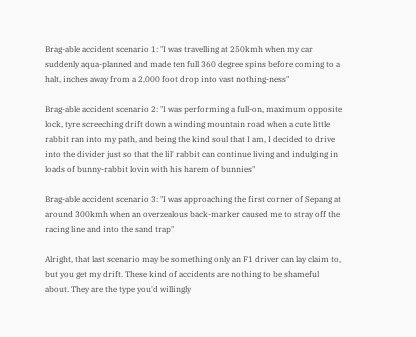Brag-able accident scenario 1: "I was travelling at 250kmh when my car suddenly aqua-planned and made ten full 360 degree spins before coming to a halt, inches away from a 2,000 foot drop into vast nothing-ness"

Brag-able accident scenario 2: "I was performing a full-on, maximum opposite lock, tyre screeching drift down a winding mountain road when a cute little rabbit ran into my path, and being the kind soul that I am, I decided to drive into the divider just so that the lil' rabbit can continue living and indulging in loads of bunny-rabbit lovin with his harem of bunnies"

Brag-able accident scenario 3: "I was approaching the first corner of Sepang at around 300kmh when an overzealous back-marker caused me to stray off the racing line and into the sand trap"

Alright, that last scenario may be something only an F1 driver can lay claim to, but you get my drift. These kind of accidents are nothing to be shameful about. They are the type you'd willingly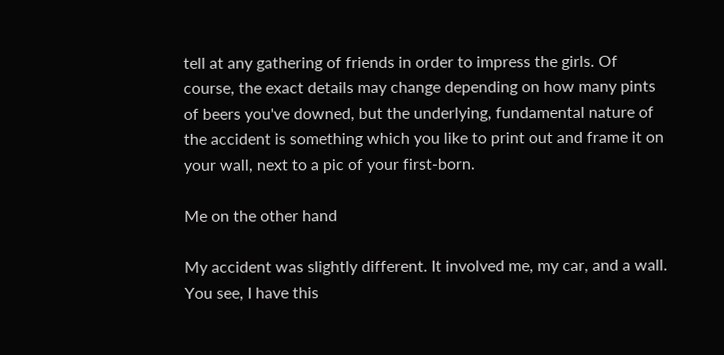tell at any gathering of friends in order to impress the girls. Of course, the exact details may change depending on how many pints of beers you've downed, but the underlying, fundamental nature of the accident is something which you like to print out and frame it on your wall, next to a pic of your first-born.

Me on the other hand

My accident was slightly different. It involved me, my car, and a wall. You see, I have this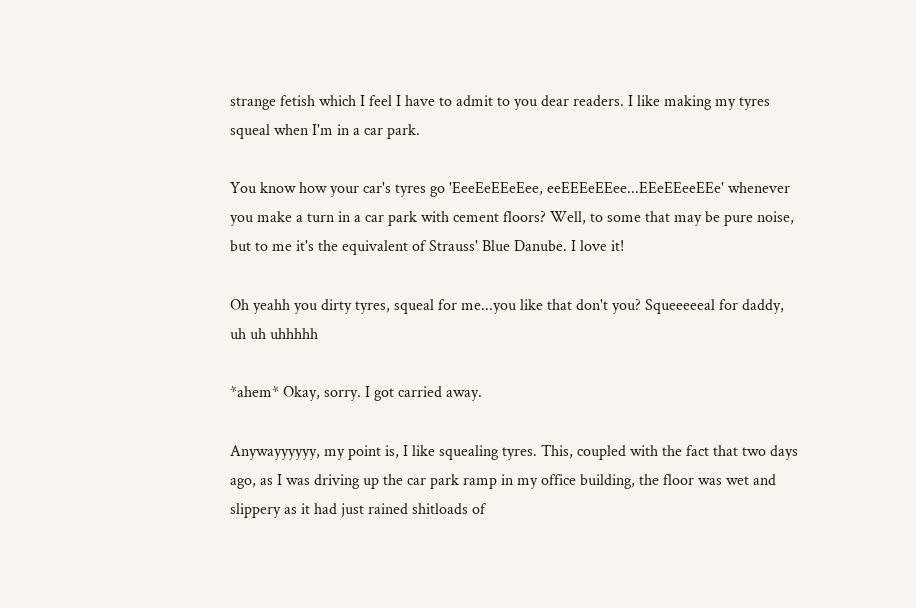strange fetish which I feel I have to admit to you dear readers. I like making my tyres squeal when I'm in a car park.

You know how your car's tyres go 'EeeEeEEeEee, eeEEEeEEee...EEeEEeeEEe' whenever you make a turn in a car park with cement floors? Well, to some that may be pure noise, but to me it's the equivalent of Strauss' Blue Danube. I love it!

Oh yeahh you dirty tyres, squeal for me...you like that don't you? Squeeeeeal for daddy, uh uh uhhhhh

*ahem* Okay, sorry. I got carried away.

Anywayyyyyy, my point is, I like squealing tyres. This, coupled with the fact that two days ago, as I was driving up the car park ramp in my office building, the floor was wet and slippery as it had just rained shitloads of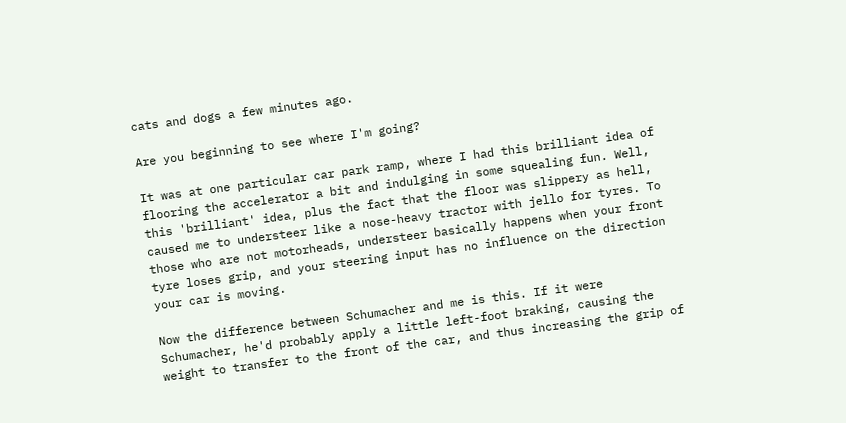cats and dogs a few minutes ago.

Are you beginning to see where I'm going?

It was at one particular car park ramp, where I had this brilliant idea of flooring the accelerator a bit and indulging in some squealing fun. Well, this 'brilliant' idea, plus the fact that the floor was slippery as hell, caused me to understeer like a nose-heavy tractor with jello for tyres. To those who are not motorheads, understeer basically happens when your front tyre loses grip, and your steering input has no influence on the direction your car is moving.

Now the difference between Schumacher and me is this. If it were Schumacher, he'd probably apply a little left-foot braking, causing the weight to transfer to the front of the car, and thus increasing the grip of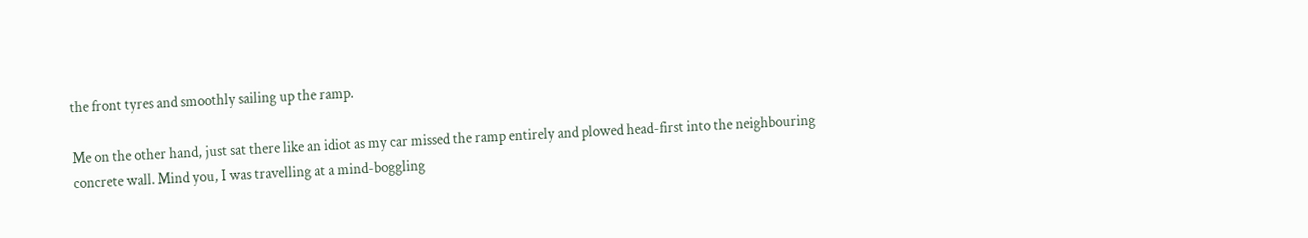the front tyres and smoothly sailing up the ramp.

Me on the other hand, just sat there like an idiot as my car missed the ramp entirely and plowed head-first into the neighbouring concrete wall. Mind you, I was travelling at a mind-boggling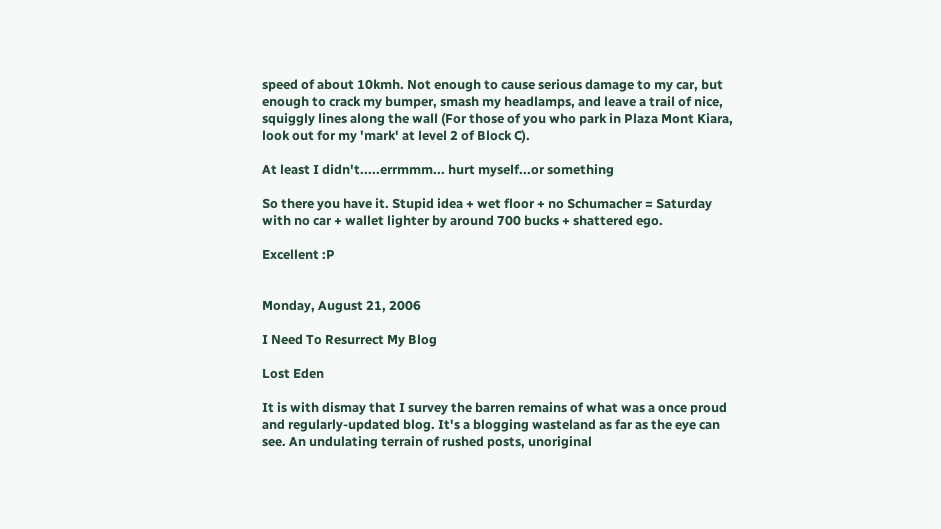speed of about 10kmh. Not enough to cause serious damage to my car, but enough to crack my bumper, smash my headlamps, and leave a trail of nice, squiggly lines along the wall (For those of you who park in Plaza Mont Kiara, look out for my 'mark' at level 2 of Block C).

At least I didn't.....errmmm... hurt myself...or something

So there you have it. Stupid idea + wet floor + no Schumacher = Saturday with no car + wallet lighter by around 700 bucks + shattered ego.

Excellent :P


Monday, August 21, 2006

I Need To Resurrect My Blog

Lost Eden

It is with dismay that I survey the barren remains of what was a once proud and regularly-updated blog. It's a blogging wasteland as far as the eye can see. An undulating terrain of rushed posts, unoriginal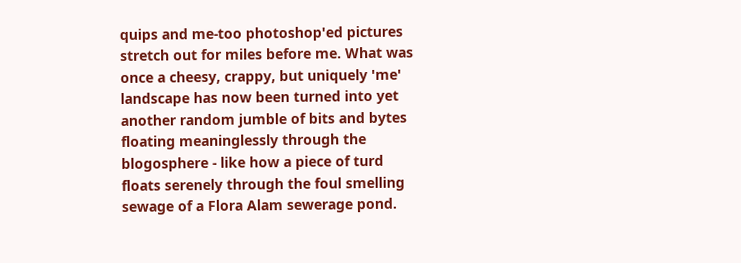quips and me-too photoshop'ed pictures stretch out for miles before me. What was once a cheesy, crappy, but uniquely 'me' landscape has now been turned into yet another random jumble of bits and bytes floating meaninglessly through the blogosphere - like how a piece of turd floats serenely through the foul smelling sewage of a Flora Alam sewerage pond.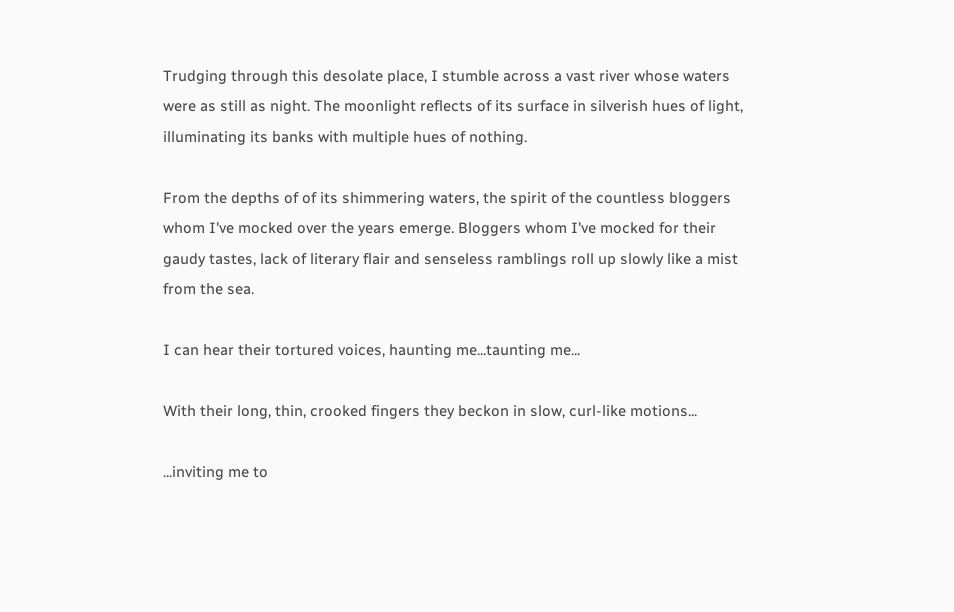Trudging through this desolate place, I stumble across a vast river whose waters were as still as night. The moonlight reflects of its surface in silverish hues of light, illuminating its banks with multiple hues of nothing.

From the depths of of its shimmering waters, the spirit of the countless bloggers whom I've mocked over the years emerge. Bloggers whom I've mocked for their gaudy tastes, lack of literary flair and senseless ramblings roll up slowly like a mist from the sea.

I can hear their tortured voices, haunting me...taunting me...

With their long, thin, crooked fingers they beckon in slow, curl-like motions...

...inviting me to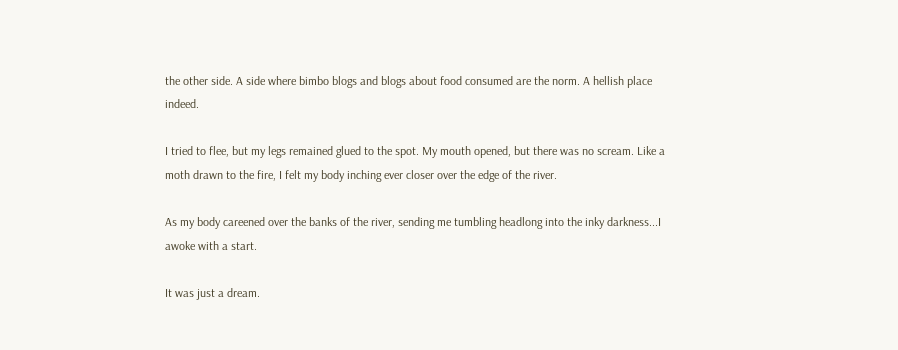the other side. A side where bimbo blogs and blogs about food consumed are the norm. A hellish place indeed.

I tried to flee, but my legs remained glued to the spot. My mouth opened, but there was no scream. Like a moth drawn to the fire, I felt my body inching ever closer over the edge of the river.

As my body careened over the banks of the river, sending me tumbling headlong into the inky darkness...I awoke with a start.

It was just a dream.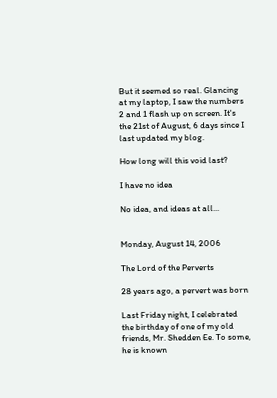But it seemed so real. Glancing at my laptop, I saw the numbers 2 and 1 flash up on screen. It's the 21st of August, 6 days since I last updated my blog.

How long will this void last?

I have no idea

No idea, and ideas at all...


Monday, August 14, 2006

The Lord of the Perverts

28 years ago, a pervert was born

Last Friday night, I celebrated the birthday of one of my old friends, Mr. Shedden Ee. To some, he is known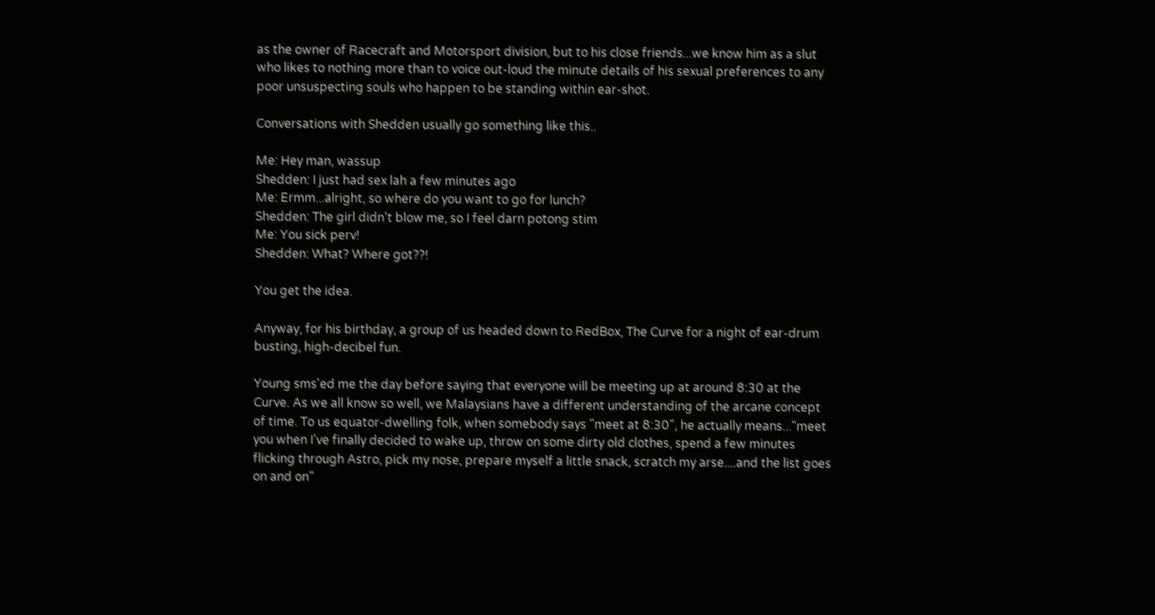as the owner of Racecraft and Motorsport division, but to his close friends...we know him as a slut who likes to nothing more than to voice out-loud the minute details of his sexual preferences to any poor unsuspecting souls who happen to be standing within ear-shot.

Conversations with Shedden usually go something like this..

Me: Hey man, wassup
Shedden: I just had sex lah a few minutes ago
Me: Ermm...alright, so where do you want to go for lunch?
Shedden: The girl didn't blow me, so I feel darn potong stim
Me: You sick perv!
Shedden: What? Where got??!

You get the idea.

Anyway, for his birthday, a group of us headed down to RedBox, The Curve for a night of ear-drum busting, high-decibel fun.

Young sms'ed me the day before saying that everyone will be meeting up at around 8:30 at the Curve. As we all know so well, we Malaysians have a different understanding of the arcane concept of time. To us equator-dwelling folk, when somebody says "meet at 8:30", he actually means..."meet you when I've finally decided to wake up, throw on some dirty old clothes, spend a few minutes flicking through Astro, pick my nose, prepare myself a little snack, scratch my arse....and the list goes on and on"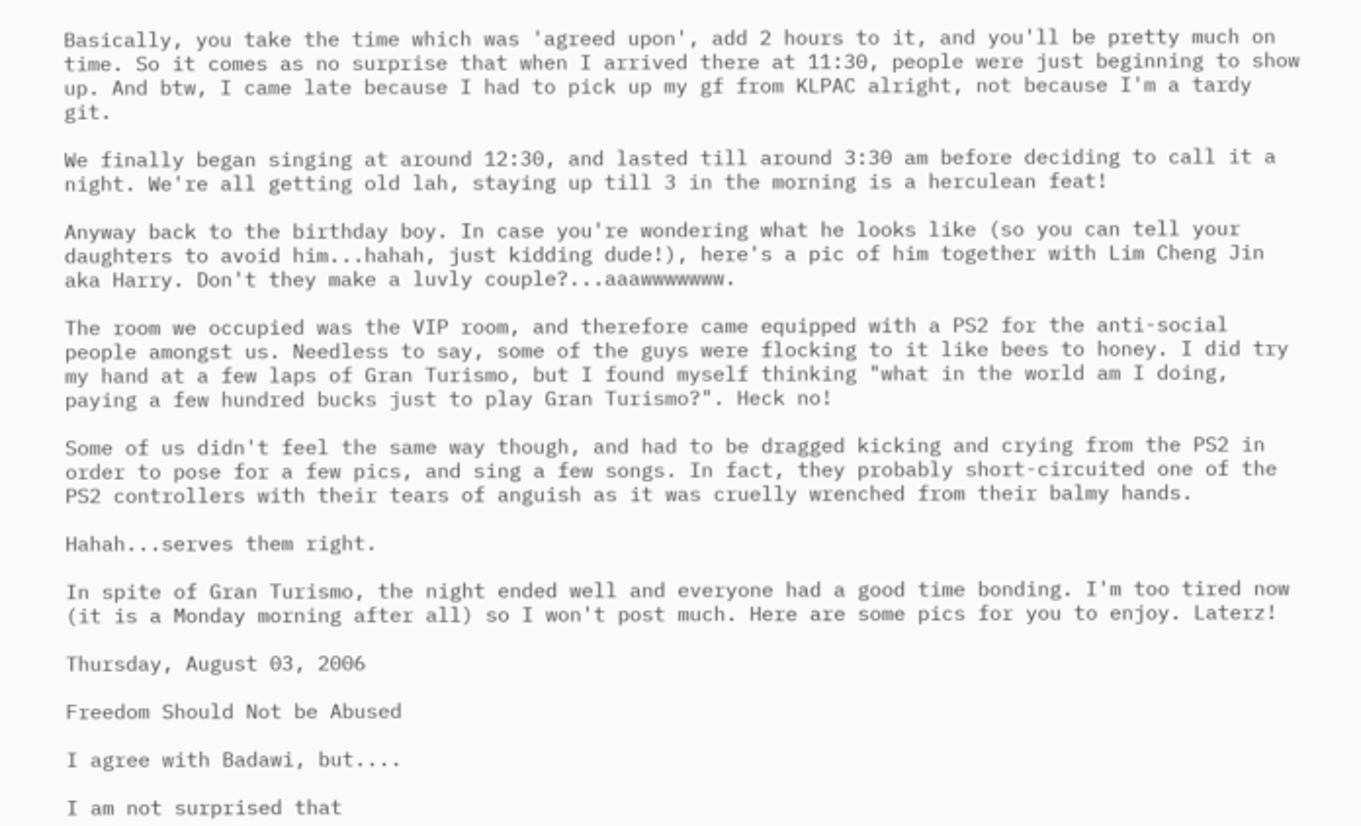Basically, you take the time which was 'agreed upon', add 2 hours to it, and you'll be pretty much on time. So it comes as no surprise that when I arrived there at 11:30, people were just beginning to show up. And btw, I came late because I had to pick up my gf from KLPAC alright, not because I'm a tardy git.

We finally began singing at around 12:30, and lasted till around 3:30 am before deciding to call it a night. We're all getting old lah, staying up till 3 in the morning is a herculean feat!

Anyway back to the birthday boy. In case you're wondering what he looks like (so you can tell your daughters to avoid him...hahah, just kidding dude!), here's a pic of him together with Lim Cheng Jin aka Harry. Don't they make a luvly couple?...aaawwwwwww.

The room we occupied was the VIP room, and therefore came equipped with a PS2 for the anti-social people amongst us. Needless to say, some of the guys were flocking to it like bees to honey. I did try my hand at a few laps of Gran Turismo, but I found myself thinking "what in the world am I doing, paying a few hundred bucks just to play Gran Turismo?". Heck no!

Some of us didn't feel the same way though, and had to be dragged kicking and crying from the PS2 in order to pose for a few pics, and sing a few songs. In fact, they probably short-circuited one of the PS2 controllers with their tears of anguish as it was cruelly wrenched from their balmy hands.

Hahah...serves them right.

In spite of Gran Turismo, the night ended well and everyone had a good time bonding. I'm too tired now (it is a Monday morning after all) so I won't post much. Here are some pics for you to enjoy. Laterz!

Thursday, August 03, 2006

Freedom Should Not be Abused

I agree with Badawi, but....

I am not surprised that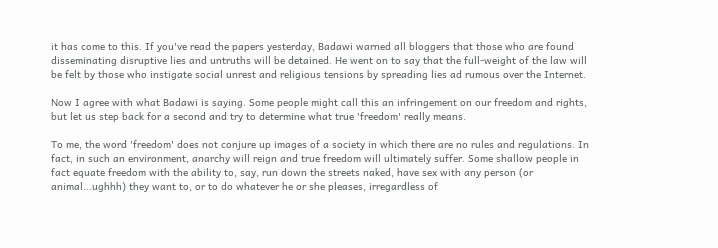it has come to this. If you've read the papers yesterday, Badawi warned all bloggers that those who are found disseminating disruptive lies and untruths will be detained. He went on to say that the full-weight of the law will be felt by those who instigate social unrest and religious tensions by spreading lies ad rumous over the Internet.

Now I agree with what Badawi is saying. Some people might call this an infringement on our freedom and rights, but let us step back for a second and try to determine what true 'freedom' really means.

To me, the word 'freedom' does not conjure up images of a society in which there are no rules and regulations. In fact, in such an environment, anarchy will reign and true freedom will ultimately suffer. Some shallow people in fact equate freedom with the ability to, say, run down the streets naked, have sex with any person (or animal...ughhh) they want to, or to do whatever he or she pleases, irregardless of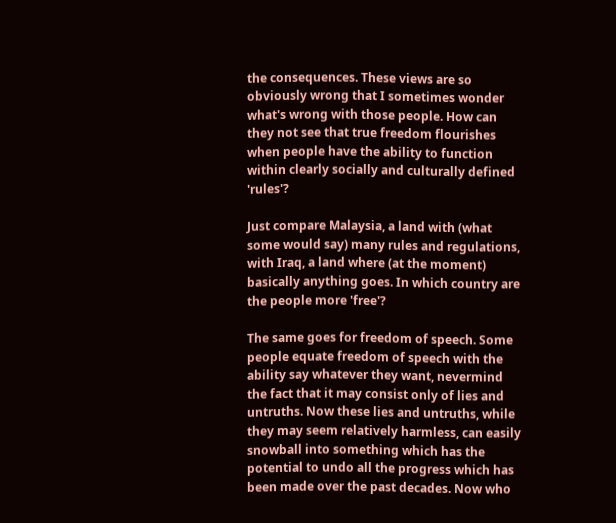the consequences. These views are so obviously wrong that I sometimes wonder what's wrong with those people. How can they not see that true freedom flourishes when people have the ability to function within clearly socially and culturally defined 'rules'?

Just compare Malaysia, a land with (what some would say) many rules and regulations, with Iraq, a land where (at the moment) basically anything goes. In which country are the people more 'free'?

The same goes for freedom of speech. Some people equate freedom of speech with the ability say whatever they want, nevermind the fact that it may consist only of lies and untruths. Now these lies and untruths, while they may seem relatively harmless, can easily snowball into something which has the potential to undo all the progress which has been made over the past decades. Now who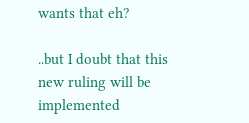wants that eh?

..but I doubt that this new ruling will be implemented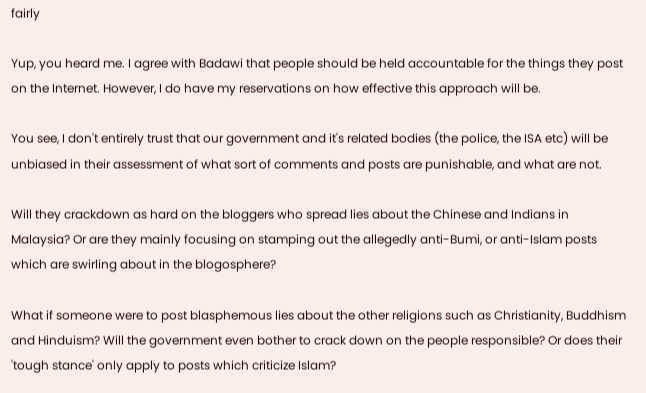fairly

Yup, you heard me. I agree with Badawi that people should be held accountable for the things they post on the Internet. However, I do have my reservations on how effective this approach will be.

You see, I don't entirely trust that our government and it's related bodies (the police, the ISA etc) will be unbiased in their assessment of what sort of comments and posts are punishable, and what are not.

Will they crackdown as hard on the bloggers who spread lies about the Chinese and Indians in Malaysia? Or are they mainly focusing on stamping out the allegedly anti-Bumi, or anti-Islam posts which are swirling about in the blogosphere?

What if someone were to post blasphemous lies about the other religions such as Christianity, Buddhism and Hinduism? Will the government even bother to crack down on the people responsible? Or does their 'tough stance' only apply to posts which criticize Islam?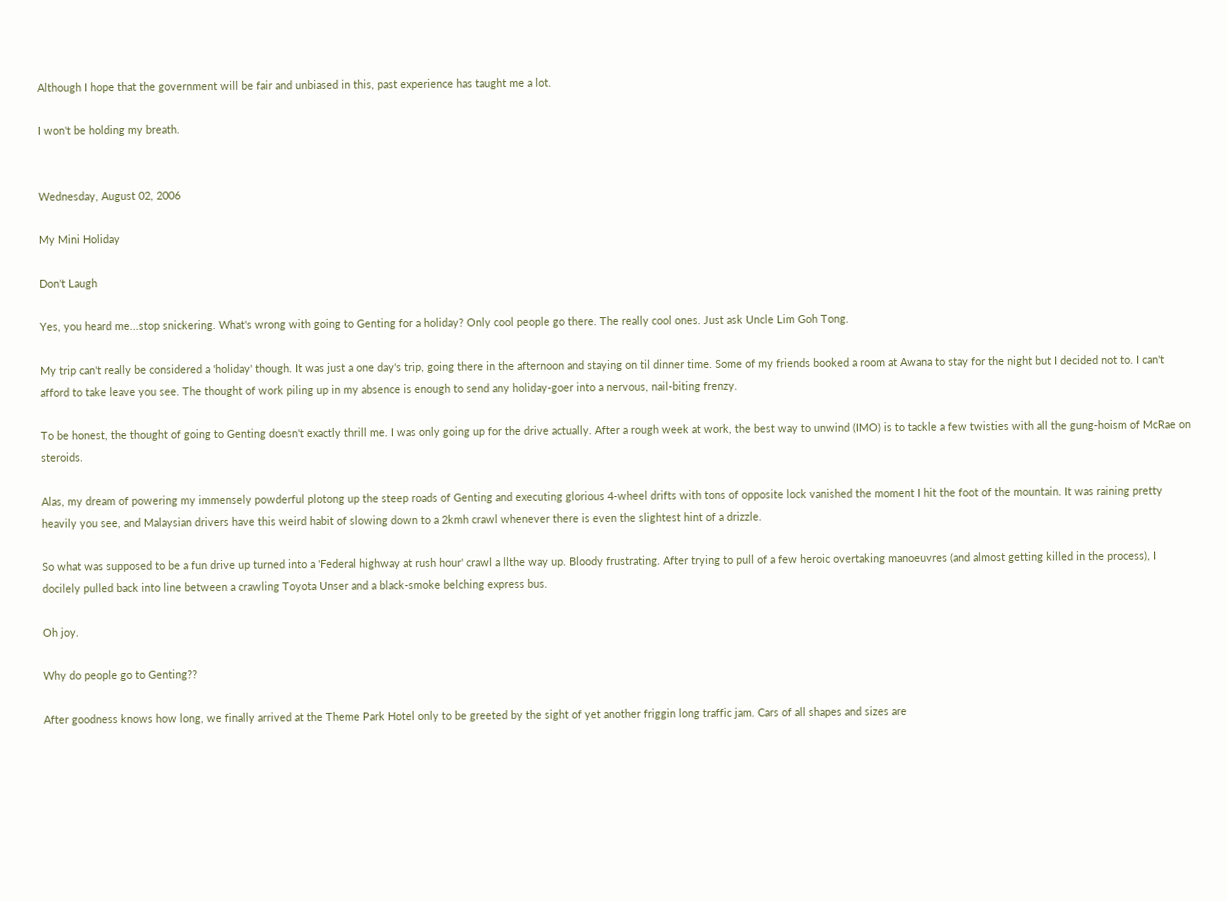Although I hope that the government will be fair and unbiased in this, past experience has taught me a lot.

I won't be holding my breath.


Wednesday, August 02, 2006

My Mini Holiday

Don't Laugh

Yes, you heard me...stop snickering. What's wrong with going to Genting for a holiday? Only cool people go there. The really cool ones. Just ask Uncle Lim Goh Tong.

My trip can't really be considered a 'holiday' though. It was just a one day's trip, going there in the afternoon and staying on til dinner time. Some of my friends booked a room at Awana to stay for the night but I decided not to. I can't afford to take leave you see. The thought of work piling up in my absence is enough to send any holiday-goer into a nervous, nail-biting frenzy.

To be honest, the thought of going to Genting doesn't exactly thrill me. I was only going up for the drive actually. After a rough week at work, the best way to unwind (IMO) is to tackle a few twisties with all the gung-hoism of McRae on steroids.

Alas, my dream of powering my immensely powderful plotong up the steep roads of Genting and executing glorious 4-wheel drifts with tons of opposite lock vanished the moment I hit the foot of the mountain. It was raining pretty heavily you see, and Malaysian drivers have this weird habit of slowing down to a 2kmh crawl whenever there is even the slightest hint of a drizzle.

So what was supposed to be a fun drive up turned into a 'Federal highway at rush hour' crawl a llthe way up. Bloody frustrating. After trying to pull of a few heroic overtaking manoeuvres (and almost getting killed in the process), I docilely pulled back into line between a crawling Toyota Unser and a black-smoke belching express bus.

Oh joy.

Why do people go to Genting??

After goodness knows how long, we finally arrived at the Theme Park Hotel only to be greeted by the sight of yet another friggin long traffic jam. Cars of all shapes and sizes are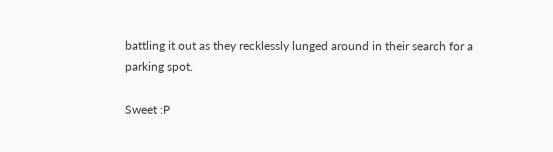battling it out as they recklessly lunged around in their search for a parking spot.

Sweet :P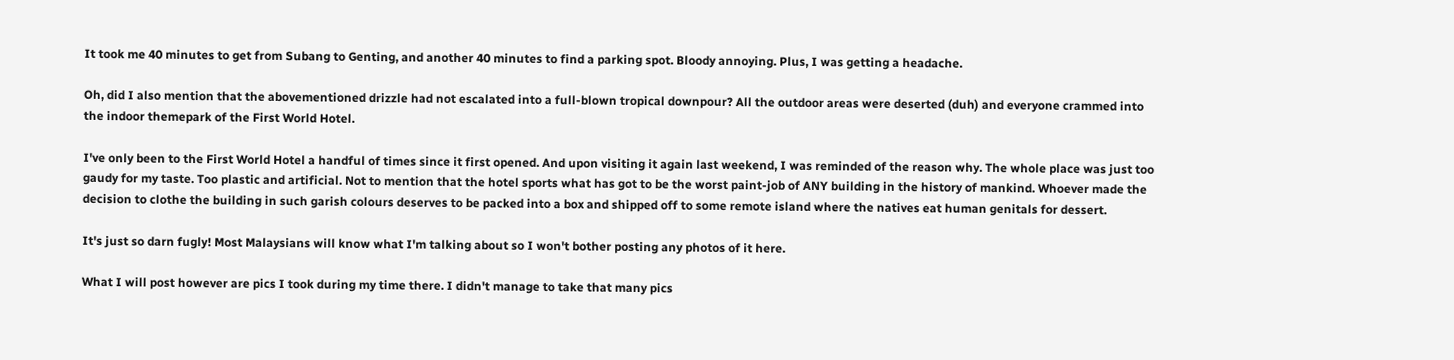It took me 40 minutes to get from Subang to Genting, and another 40 minutes to find a parking spot. Bloody annoying. Plus, I was getting a headache.

Oh, did I also mention that the abovementioned drizzle had not escalated into a full-blown tropical downpour? All the outdoor areas were deserted (duh) and everyone crammed into the indoor themepark of the First World Hotel.

I've only been to the First World Hotel a handful of times since it first opened. And upon visiting it again last weekend, I was reminded of the reason why. The whole place was just too gaudy for my taste. Too plastic and artificial. Not to mention that the hotel sports what has got to be the worst paint-job of ANY building in the history of mankind. Whoever made the decision to clothe the building in such garish colours deserves to be packed into a box and shipped off to some remote island where the natives eat human genitals for dessert.

It's just so darn fugly! Most Malaysians will know what I'm talking about so I won't bother posting any photos of it here.

What I will post however are pics I took during my time there. I didn't manage to take that many pics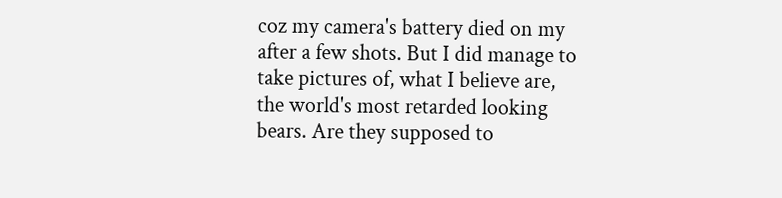coz my camera's battery died on my after a few shots. But I did manage to take pictures of, what I believe are, the world's most retarded looking bears. Are they supposed to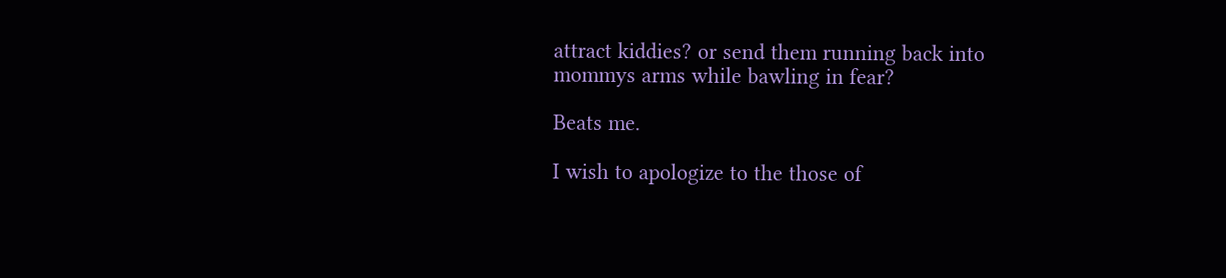attract kiddies? or send them running back into mommys arms while bawling in fear?

Beats me.

I wish to apologize to the those of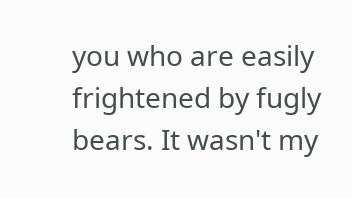you who are easily frightened by fugly bears. It wasn't my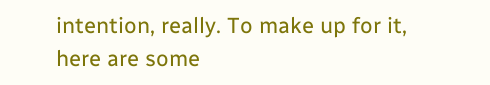intention, really. To make up for it, here are some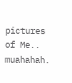pictures of Me.. muahahah.